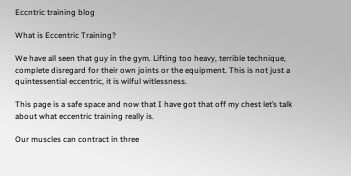Eccntric training blog

What is Eccentric Training?

We have all seen that guy in the gym. Lifting too heavy, terrible technique, complete disregard for their own joints or the equipment. This is not just a quintessential eccentric, it is wilful witlessness.

This page is a safe space and now that I have got that off my chest let’s talk about what eccentric training really is.

Our muscles can contract in three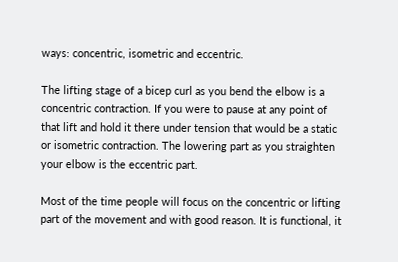ways: concentric, isometric and eccentric.

The lifting stage of a bicep curl as you bend the elbow is a concentric contraction. If you were to pause at any point of that lift and hold it there under tension that would be a static or isometric contraction. The lowering part as you straighten your elbow is the eccentric part.

Most of the time people will focus on the concentric or lifting part of the movement and with good reason. It is functional, it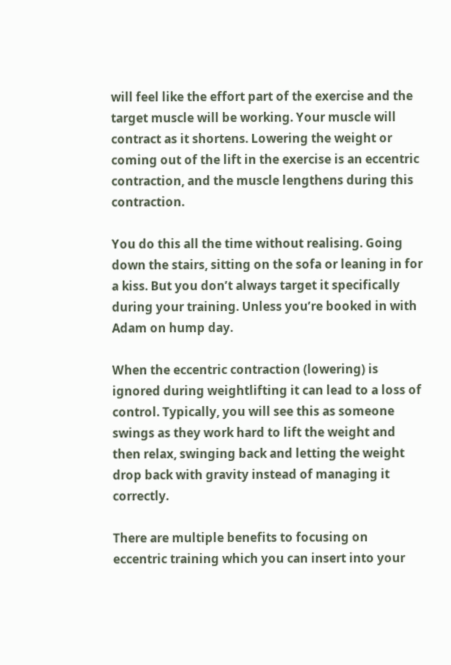will feel like the effort part of the exercise and the target muscle will be working. Your muscle will contract as it shortens. Lowering the weight or coming out of the lift in the exercise is an eccentric contraction, and the muscle lengthens during this contraction.

You do this all the time without realising. Going down the stairs, sitting on the sofa or leaning in for a kiss. But you don’t always target it specifically during your training. Unless you’re booked in with Adam on hump day.

When the eccentric contraction (lowering) is ignored during weightlifting it can lead to a loss of control. Typically, you will see this as someone swings as they work hard to lift the weight and then relax, swinging back and letting the weight drop back with gravity instead of managing it correctly.

There are multiple benefits to focusing on eccentric training which you can insert into your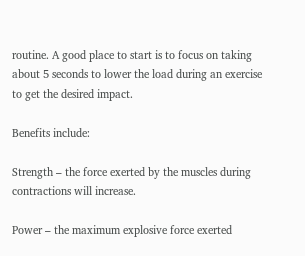routine. A good place to start is to focus on taking about 5 seconds to lower the load during an exercise to get the desired impact.

Benefits include:

Strength – the force exerted by the muscles during contractions will increase.

Power – the maximum explosive force exerted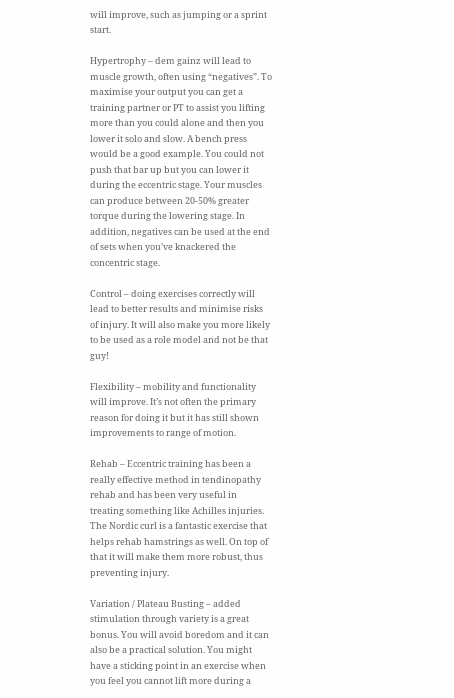will improve, such as jumping or a sprint start.

Hypertrophy – dem gainz will lead to muscle growth, often using “negatives”. To maximise your output you can get a training partner or PT to assist you lifting more than you could alone and then you lower it solo and slow. A bench press would be a good example. You could not push that bar up but you can lower it during the eccentric stage. Your muscles can produce between 20-50% greater torque during the lowering stage. In addition, negatives can be used at the end of sets when you’ve knackered the concentric stage.

Control – doing exercises correctly will lead to better results and minimise risks of injury. It will also make you more likely to be used as a role model and not be that guy!

Flexibility – mobility and functionality will improve. It’s not often the primary reason for doing it but it has still shown improvements to range of motion.

Rehab – Eccentric training has been a really effective method in tendinopathy rehab and has been very useful in treating something like Achilles injuries. The Nordic curl is a fantastic exercise that helps rehab hamstrings as well. On top of that it will make them more robust, thus preventing injury.

Variation / Plateau Busting – added stimulation through variety is a great bonus. You will avoid boredom and it can also be a practical solution. You might have a sticking point in an exercise when you feel you cannot lift more during a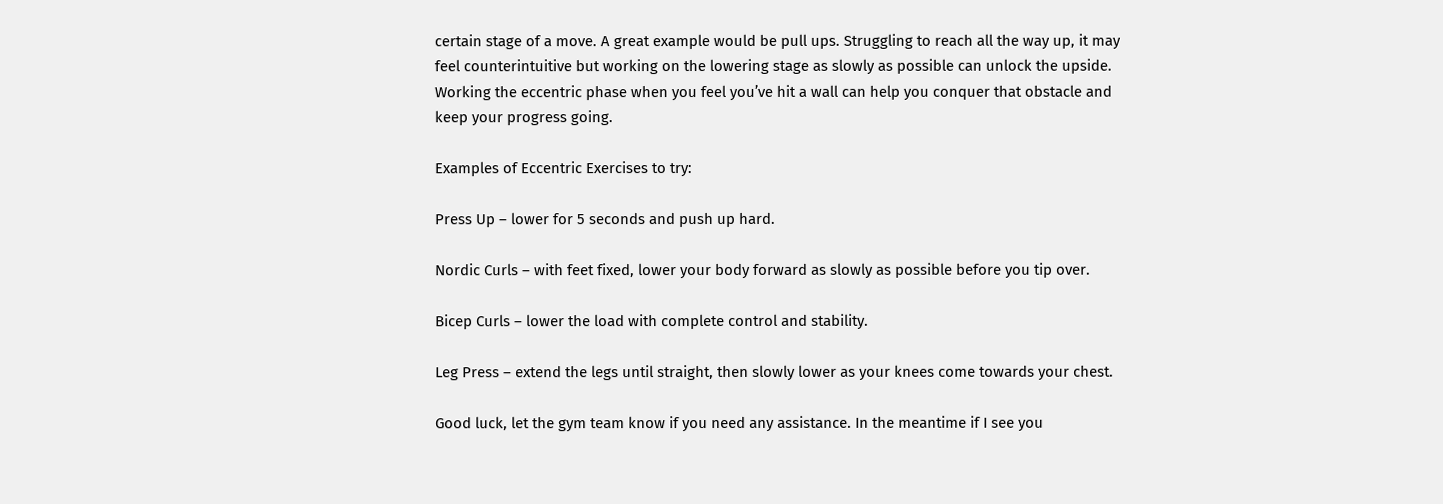certain stage of a move. A great example would be pull ups. Struggling to reach all the way up, it may feel counterintuitive but working on the lowering stage as slowly as possible can unlock the upside. Working the eccentric phase when you feel you’ve hit a wall can help you conquer that obstacle and keep your progress going.

Examples of Eccentric Exercises to try:

Press Up – lower for 5 seconds and push up hard.

Nordic Curls – with feet fixed, lower your body forward as slowly as possible before you tip over.

Bicep Curls – lower the load with complete control and stability.

Leg Press – extend the legs until straight, then slowly lower as your knees come towards your chest.

Good luck, let the gym team know if you need any assistance. In the meantime if I see you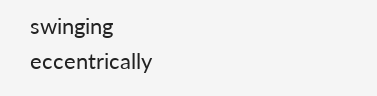swinging eccentrically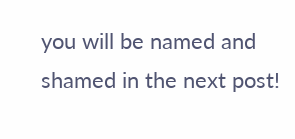you will be named and shamed in the next post!